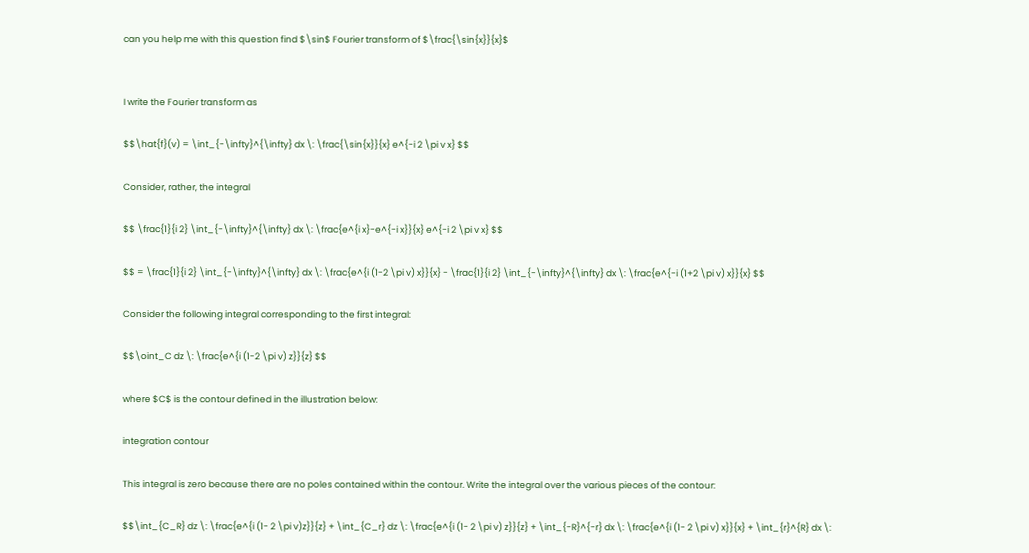can you help me with this question find $\sin$ Fourier transform of $\frac{\sin{x}}{x}$


I write the Fourier transform as

$$\hat{f}(v) = \int_{-\infty}^{\infty} dx \: \frac{\sin{x}}{x} e^{-i 2 \pi v x} $$

Consider, rather, the integral

$$ \frac{1}{i 2} \int_{-\infty}^{\infty} dx \: \frac{e^{i x}-e^{-i x}}{x} e^{-i 2 \pi v x} $$

$$ = \frac{1}{i 2} \int_{-\infty}^{\infty} dx \: \frac{e^{i (1-2 \pi v) x}}{x} - \frac{1}{i 2} \int_{-\infty}^{\infty} dx \: \frac{e^{-i (1+2 \pi v) x}}{x} $$

Consider the following integral corresponding to the first integral:

$$\oint_C dz \: \frac{e^{i (1-2 \pi v) z}}{z} $$

where $C$ is the contour defined in the illustration below:

integration contour

This integral is zero because there are no poles contained within the contour. Write the integral over the various pieces of the contour:

$$\int_{C_R} dz \: \frac{e^{i (1- 2 \pi v)z}}{z} + \int_{C_r} dz \: \frac{e^{i (1- 2 \pi v) z}}{z} + \int_{-R}^{-r} dx \: \frac{e^{i (1- 2 \pi v) x}}{x} + \int_{r}^{R} dx \: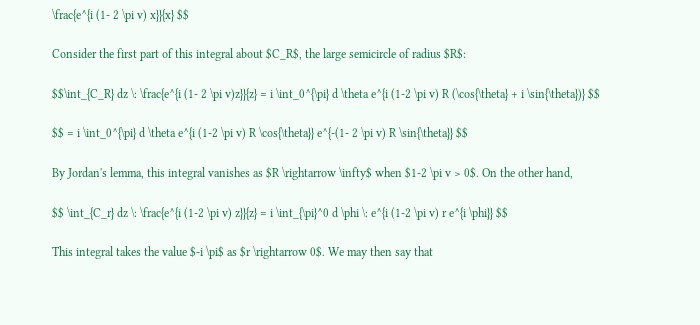\frac{e^{i (1- 2 \pi v) x}}{x} $$

Consider the first part of this integral about $C_R$, the large semicircle of radius $R$:

$$\int_{C_R} dz \: \frac{e^{i (1- 2 \pi v)z}}{z} = i \int_0^{\pi} d \theta e^{i (1-2 \pi v) R (\cos{\theta} + i \sin{\theta})} $$

$$ = i \int_0^{\pi} d \theta e^{i (1-2 \pi v) R \cos{\theta}} e^{-(1- 2 \pi v) R \sin{\theta}} $$

By Jordan's lemma, this integral vanishes as $R \rightarrow \infty$ when $1-2 \pi v > 0$. On the other hand,

$$ \int_{C_r} dz \: \frac{e^{i (1-2 \pi v) z}}{z} = i \int_{\pi}^0 d \phi \: e^{i (1-2 \pi v) r e^{i \phi}} $$

This integral takes the value $-i \pi$ as $r \rightarrow 0$. We may then say that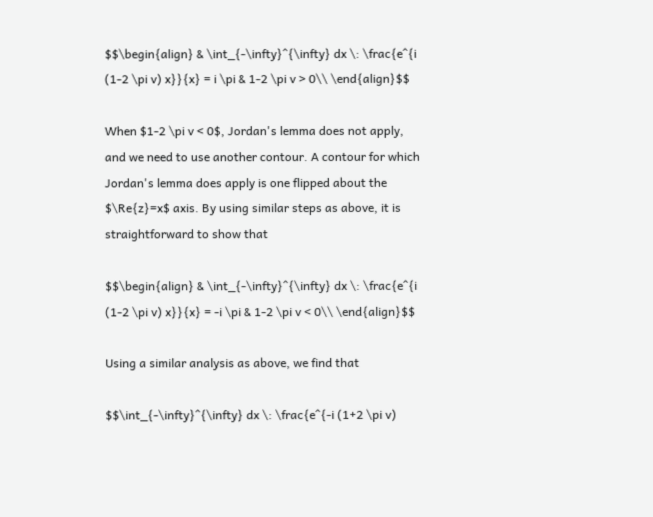$$\begin{align} & \int_{-\infty}^{\infty} dx \: \frac{e^{i (1-2 \pi v) x}}{x} = i \pi & 1-2 \pi v > 0\\ \end{align}$$

When $1-2 \pi v < 0$, Jordan's lemma does not apply, and we need to use another contour. A contour for which Jordan's lemma does apply is one flipped about the $\Re{z}=x$ axis. By using similar steps as above, it is straightforward to show that

$$\begin{align} & \int_{-\infty}^{\infty} dx \: \frac{e^{i (1-2 \pi v) x}}{x} = -i \pi & 1-2 \pi v < 0\\ \end{align}$$

Using a similar analysis as above, we find that

$$\int_{-\infty}^{\infty} dx \: \frac{e^{-i (1+2 \pi v)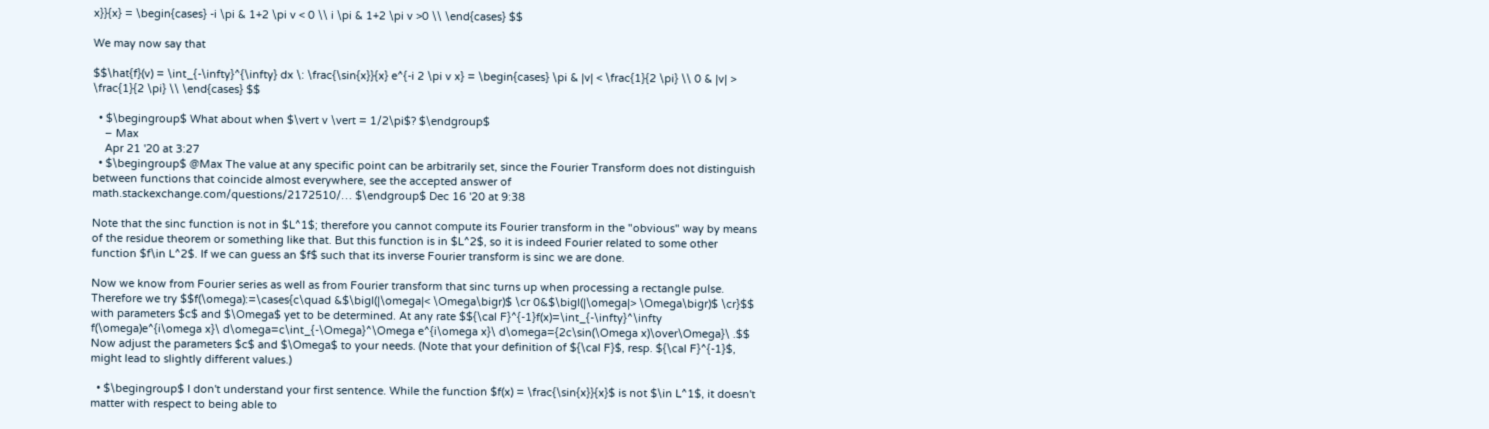x}}{x} = \begin{cases} -i \pi & 1+2 \pi v < 0 \\ i \pi & 1+2 \pi v >0 \\ \end{cases} $$

We may now say that

$$\hat{f}(v) = \int_{-\infty}^{\infty} dx \: \frac{\sin{x}}{x} e^{-i 2 \pi v x} = \begin{cases} \pi & |v| < \frac{1}{2 \pi} \\ 0 & |v| > \frac{1}{2 \pi} \\ \end{cases} $$

  • $\begingroup$ What about when $\vert v \vert = 1/2\pi$? $\endgroup$
    – Max
    Apr 21 '20 at 3:27
  • $\begingroup$ @Max The value at any specific point can be arbitrarily set, since the Fourier Transform does not distinguish between functions that coincide almost everywhere, see the accepted answer of math.stackexchange.com/questions/2172510/… $\endgroup$ Dec 16 '20 at 9:38

Note that the sinc function is not in $L^1$; therefore you cannot compute its Fourier transform in the "obvious" way by means of the residue theorem or something like that. But this function is in $L^2$, so it is indeed Fourier related to some other function $f\in L^2$. If we can guess an $f$ such that its inverse Fourier transform is sinc we are done.

Now we know from Fourier series as well as from Fourier transform that sinc turns up when processing a rectangle pulse. Therefore we try $$f(\omega):=\cases{c\quad &$\bigl(|\omega|< \Omega\bigr)$ \cr 0&$\bigl(|\omega|> \Omega\bigr)$ \cr}$$ with parameters $c$ and $\Omega$ yet to be determined. At any rate $${\cal F}^{-1}f(x)=\int_{-\infty}^\infty f(\omega)e^{i\omega x}\ d\omega=c\int_{-\Omega}^\Omega e^{i\omega x}\ d\omega={2c\sin(\Omega x)\over\Omega}\ .$$ Now adjust the parameters $c$ and $\Omega$ to your needs. (Note that your definition of ${\cal F}$, resp. ${\cal F}^{-1}$, might lead to slightly different values.)

  • $\begingroup$ I don't understand your first sentence. While the function $f(x) = \frac{\sin{x}}{x}$ is not $\in L^1$, it doesn't matter with respect to being able to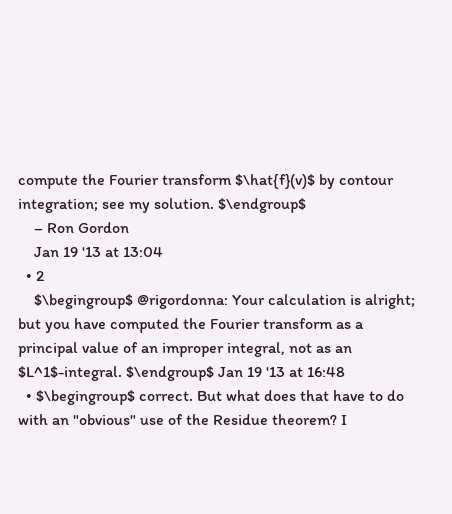compute the Fourier transform $\hat{f}(v)$ by contour integration; see my solution. $\endgroup$
    – Ron Gordon
    Jan 19 '13 at 13:04
  • 2
    $\begingroup$ @rigordonna: Your calculation is alright; but you have computed the Fourier transform as a principal value of an improper integral, not as an $L^1$-integral. $\endgroup$ Jan 19 '13 at 16:48
  • $\begingroup$ correct. But what does that have to do with an "obvious" use of the Residue theorem? I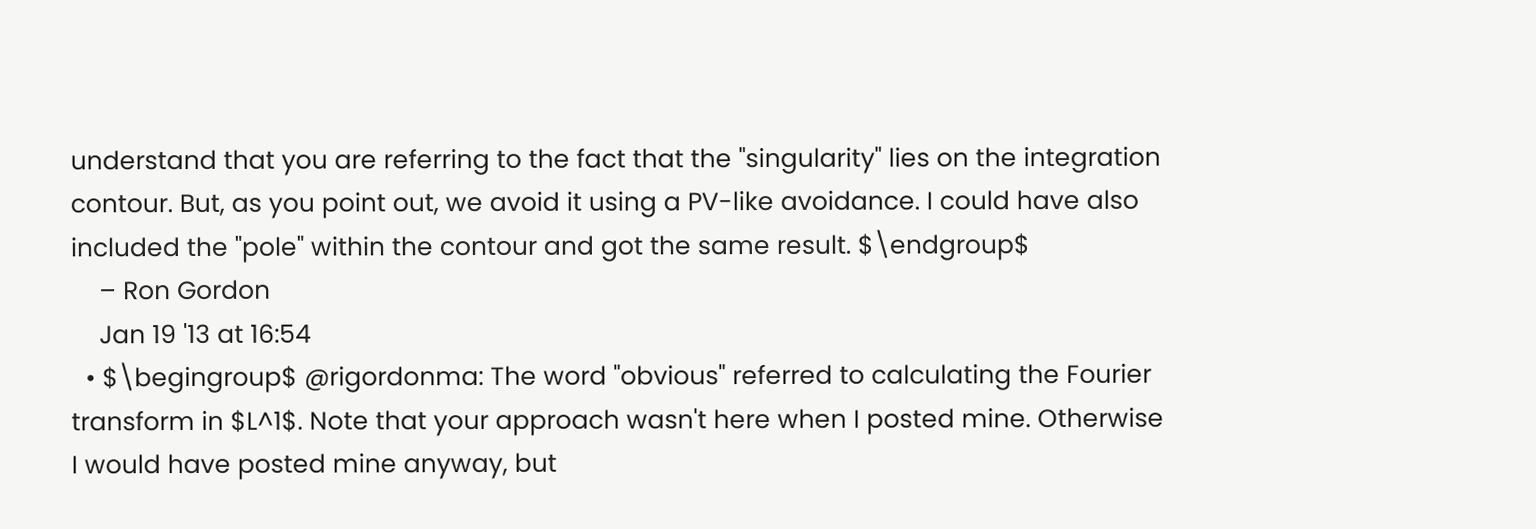understand that you are referring to the fact that the "singularity" lies on the integration contour. But, as you point out, we avoid it using a PV-like avoidance. I could have also included the "pole" within the contour and got the same result. $\endgroup$
    – Ron Gordon
    Jan 19 '13 at 16:54
  • $\begingroup$ @rigordonma: The word "obvious" referred to calculating the Fourier transform in $L^1$. Note that your approach wasn't here when I posted mine. Otherwise I would have posted mine anyway, but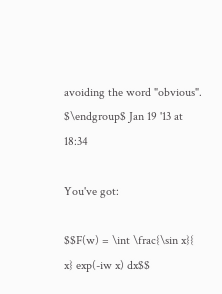avoiding the word "obvious". $\endgroup$ Jan 19 '13 at 18:34

You've got:

$$F(w) = \int \frac{\sin x}{ x} exp(-iw x) dx$$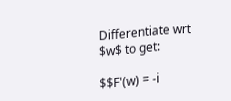Differentiate wrt $w$ to get:

$$F'(w) = -i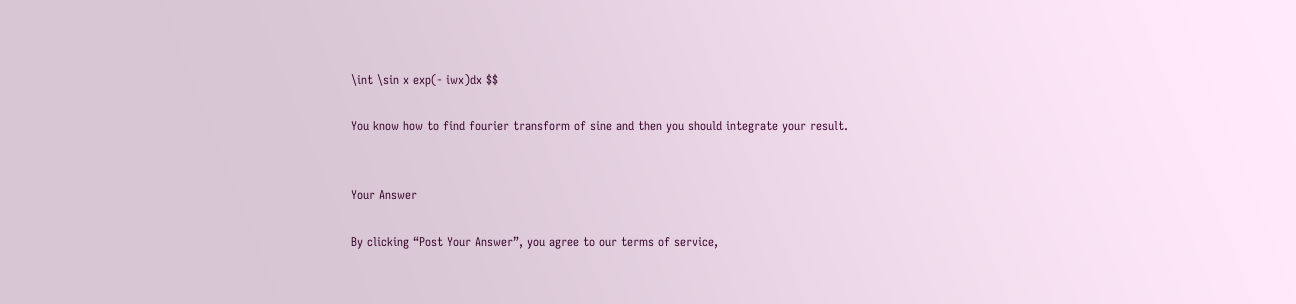\int \sin x exp(- iwx)dx $$

You know how to find fourier transform of sine and then you should integrate your result.


Your Answer

By clicking “Post Your Answer”, you agree to our terms of service,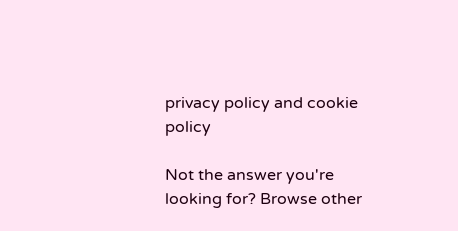privacy policy and cookie policy

Not the answer you're looking for? Browse other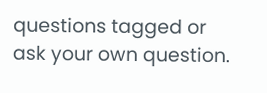questions tagged or ask your own question.